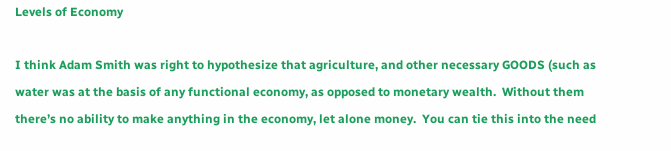Levels of Economy

I think Adam Smith was right to hypothesize that agriculture, and other necessary GOODS (such as water was at the basis of any functional economy, as opposed to monetary wealth.  Without them there’s no ability to make anything in the economy, let alone money.  You can tie this into the need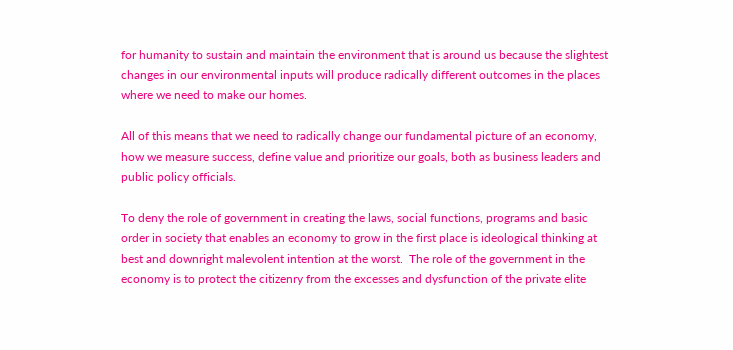for humanity to sustain and maintain the environment that is around us because the slightest changes in our environmental inputs will produce radically different outcomes in the places where we need to make our homes.

All of this means that we need to radically change our fundamental picture of an economy, how we measure success, define value and prioritize our goals, both as business leaders and public policy officials.

To deny the role of government in creating the laws, social functions, programs and basic order in society that enables an economy to grow in the first place is ideological thinking at best and downright malevolent intention at the worst.  The role of the government in the economy is to protect the citizenry from the excesses and dysfunction of the private elite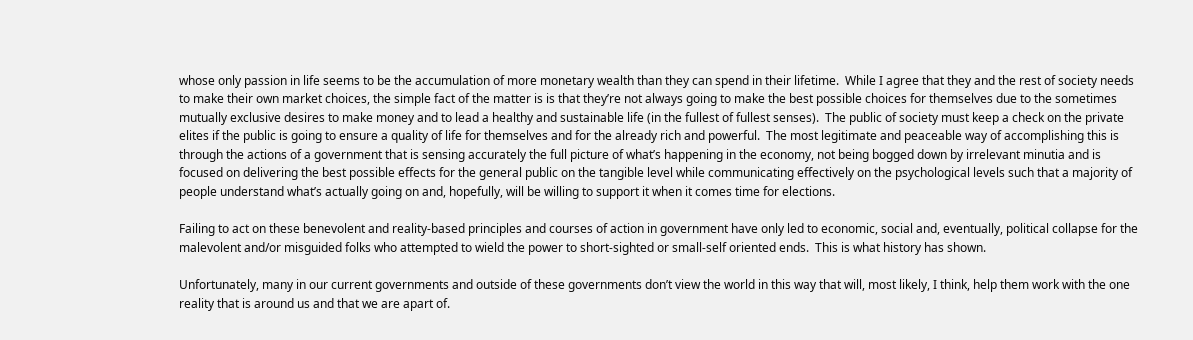whose only passion in life seems to be the accumulation of more monetary wealth than they can spend in their lifetime.  While I agree that they and the rest of society needs to make their own market choices, the simple fact of the matter is is that they’re not always going to make the best possible choices for themselves due to the sometimes mutually exclusive desires to make money and to lead a healthy and sustainable life (in the fullest of fullest senses).  The public of society must keep a check on the private elites if the public is going to ensure a quality of life for themselves and for the already rich and powerful.  The most legitimate and peaceable way of accomplishing this is through the actions of a government that is sensing accurately the full picture of what’s happening in the economy, not being bogged down by irrelevant minutia and is focused on delivering the best possible effects for the general public on the tangible level while communicating effectively on the psychological levels such that a majority of people understand what’s actually going on and, hopefully, will be willing to support it when it comes time for elections.

Failing to act on these benevolent and reality-based principles and courses of action in government have only led to economic, social and, eventually, political collapse for the malevolent and/or misguided folks who attempted to wield the power to short-sighted or small-self oriented ends.  This is what history has shown.

Unfortunately, many in our current governments and outside of these governments don’t view the world in this way that will, most likely, I think, help them work with the one reality that is around us and that we are apart of.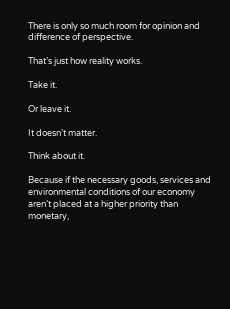There is only so much room for opinion and difference of perspective.

That’s just how reality works.

Take it.

Or leave it.

It doesn’t matter.

Think about it.

Because if the necessary goods, services and environmental conditions of our economy aren’t placed at a higher priority than monetary,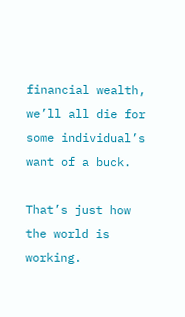financial wealth, we’ll all die for some individual’s want of a buck.

That’s just how the world is working.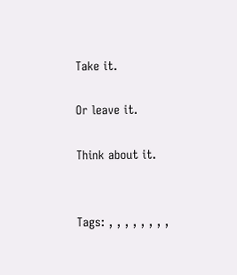Take it.

Or leave it.

Think about it.


Tags: , , , , , , , ,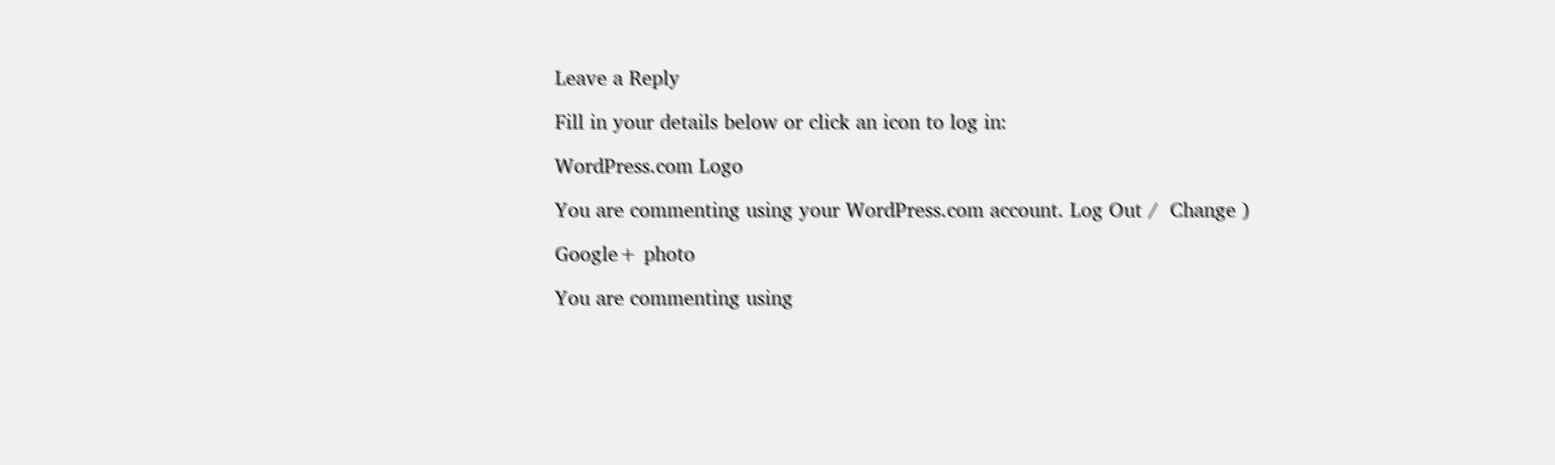Leave a Reply

Fill in your details below or click an icon to log in:

WordPress.com Logo

You are commenting using your WordPress.com account. Log Out /  Change )

Google+ photo

You are commenting using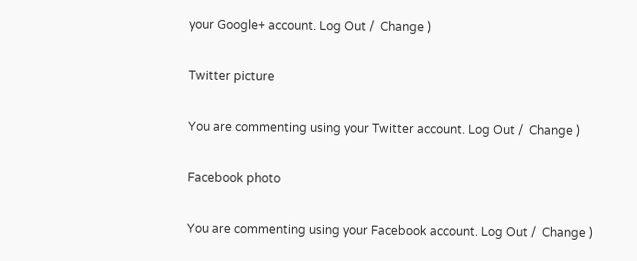your Google+ account. Log Out /  Change )

Twitter picture

You are commenting using your Twitter account. Log Out /  Change )

Facebook photo

You are commenting using your Facebook account. Log Out /  Change )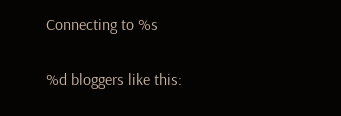Connecting to %s

%d bloggers like this: